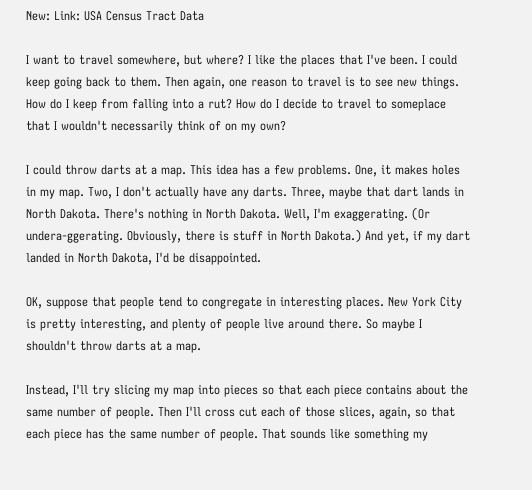New: Link: USA Census Tract Data

I want to travel somewhere, but where? I like the places that I've been. I could keep going back to them. Then again, one reason to travel is to see new things. How do I keep from falling into a rut? How do I decide to travel to someplace that I wouldn't necessarily think of on my own?

I could throw darts at a map. This idea has a few problems. One, it makes holes in my map. Two, I don't actually have any darts. Three, maybe that dart lands in North Dakota. There's nothing in North Dakota. Well, I'm exaggerating. (Or undera-ggerating. Obviously, there is stuff in North Dakota.) And yet, if my dart landed in North Dakota, I'd be disappointed.

OK, suppose that people tend to congregate in interesting places. New York City is pretty interesting, and plenty of people live around there. So maybe I shouldn't throw darts at a map.

Instead, I'll try slicing my map into pieces so that each piece contains about the same number of people. Then I'll cross cut each of those slices, again, so that each piece has the same number of people. That sounds like something my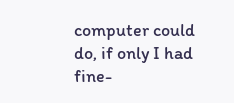computer could do, if only I had fine-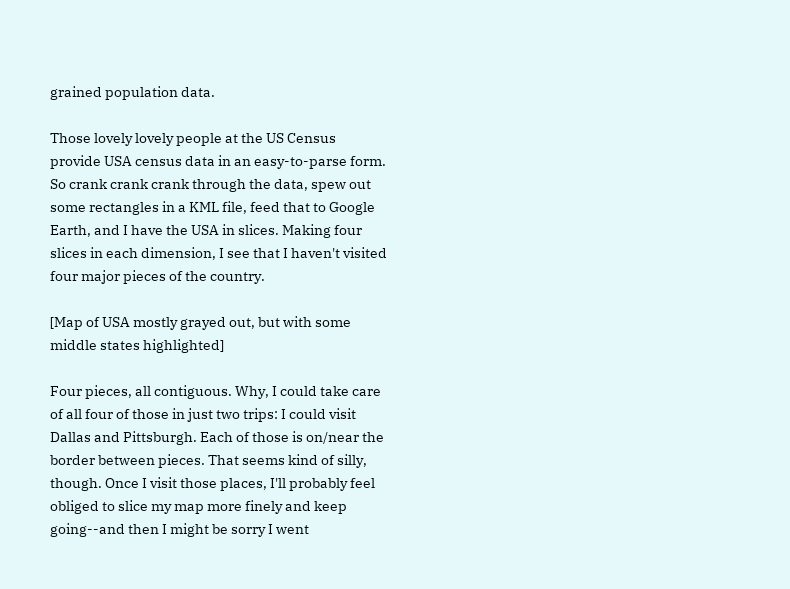grained population data.

Those lovely lovely people at the US Census provide USA census data in an easy-to-parse form. So crank crank crank through the data, spew out some rectangles in a KML file, feed that to Google Earth, and I have the USA in slices. Making four slices in each dimension, I see that I haven't visited four major pieces of the country.

[Map of USA mostly grayed out, but with some middle states highlighted]

Four pieces, all contiguous. Why, I could take care of all four of those in just two trips: I could visit Dallas and Pittsburgh. Each of those is on/near the border between pieces. That seems kind of silly, though. Once I visit those places, I'll probably feel obliged to slice my map more finely and keep going--and then I might be sorry I went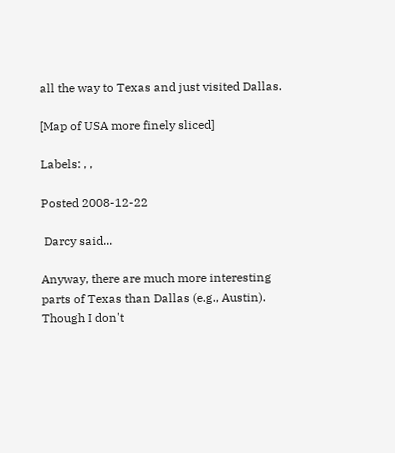all the way to Texas and just visited Dallas.

[Map of USA more finely sliced]

Labels: , ,

Posted 2008-12-22

 Darcy said...

Anyway, there are much more interesting parts of Texas than Dallas (e.g., Austin). Though I don't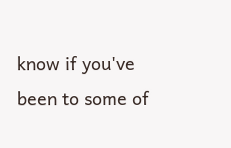know if you've been to some of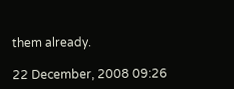them already.

22 December, 2008 09:26